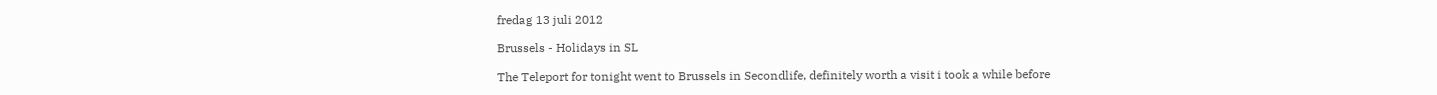fredag 13 juli 2012

Brussels - Holidays in SL

The Teleport for tonight went to Brussels in Secondlife, definitely worth a visit i took a while before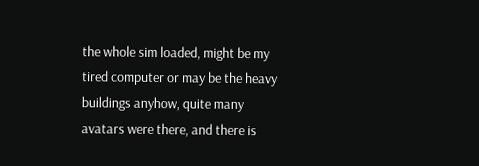the whole sim loaded, might be my tired computer or may be the heavy buildings anyhow, quite many avatars were there, and there is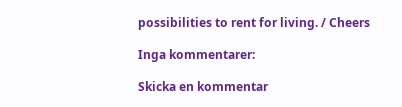possibilities to rent for living. / Cheers

Inga kommentarer:

Skicka en kommentar